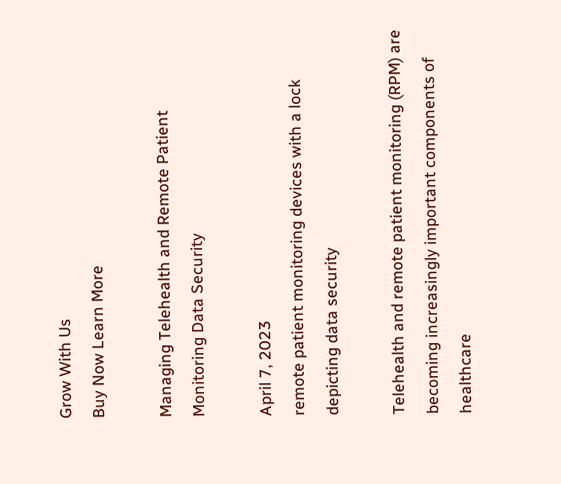Grow With Us
Buy Now Learn More

Managing Telehealth and Remote Patient Monitoring Data Security

April 7, 2023
remote patient monitoring devices with a lock depicting data security

Telehealth and remote patient monitoring (RPM) are becoming increasingly important components of healthcare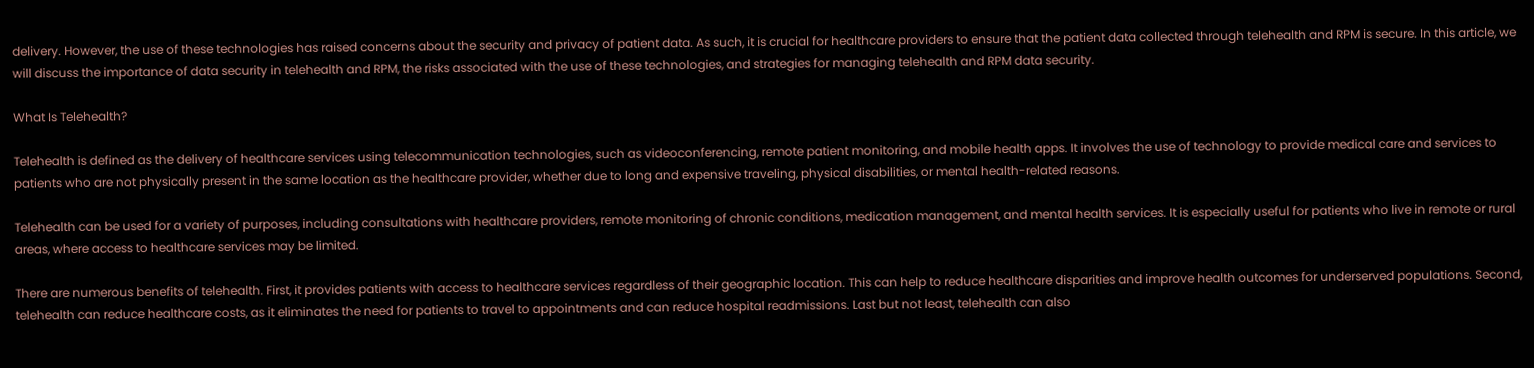delivery. However, the use of these technologies has raised concerns about the security and privacy of patient data. As such, it is crucial for healthcare providers to ensure that the patient data collected through telehealth and RPM is secure. In this article, we will discuss the importance of data security in telehealth and RPM, the risks associated with the use of these technologies, and strategies for managing telehealth and RPM data security.

What Is Telehealth?

Telehealth is defined as the delivery of healthcare services using telecommunication technologies, such as videoconferencing, remote patient monitoring, and mobile health apps. It involves the use of technology to provide medical care and services to patients who are not physically present in the same location as the healthcare provider, whether due to long and expensive traveling, physical disabilities, or mental health-related reasons.

Telehealth can be used for a variety of purposes, including consultations with healthcare providers, remote monitoring of chronic conditions, medication management, and mental health services. It is especially useful for patients who live in remote or rural areas, where access to healthcare services may be limited.

There are numerous benefits of telehealth. First, it provides patients with access to healthcare services regardless of their geographic location. This can help to reduce healthcare disparities and improve health outcomes for underserved populations. Second, telehealth can reduce healthcare costs, as it eliminates the need for patients to travel to appointments and can reduce hospital readmissions. Last but not least, telehealth can also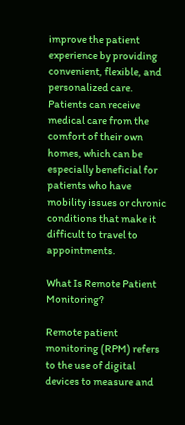improve the patient experience by providing convenient, flexible, and personalized care. Patients can receive medical care from the comfort of their own homes, which can be especially beneficial for patients who have mobility issues or chronic conditions that make it difficult to travel to appointments.

What Is Remote Patient Monitoring?

Remote patient monitoring (RPM) refers to the use of digital devices to measure and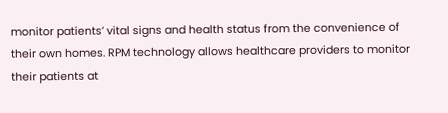monitor patients’ vital signs and health status from the convenience of their own homes. RPM technology allows healthcare providers to monitor their patients at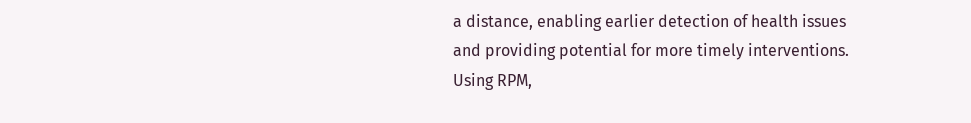a distance, enabling earlier detection of health issues and providing potential for more timely interventions. Using RPM,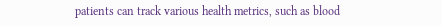patients can track various health metrics, such as blood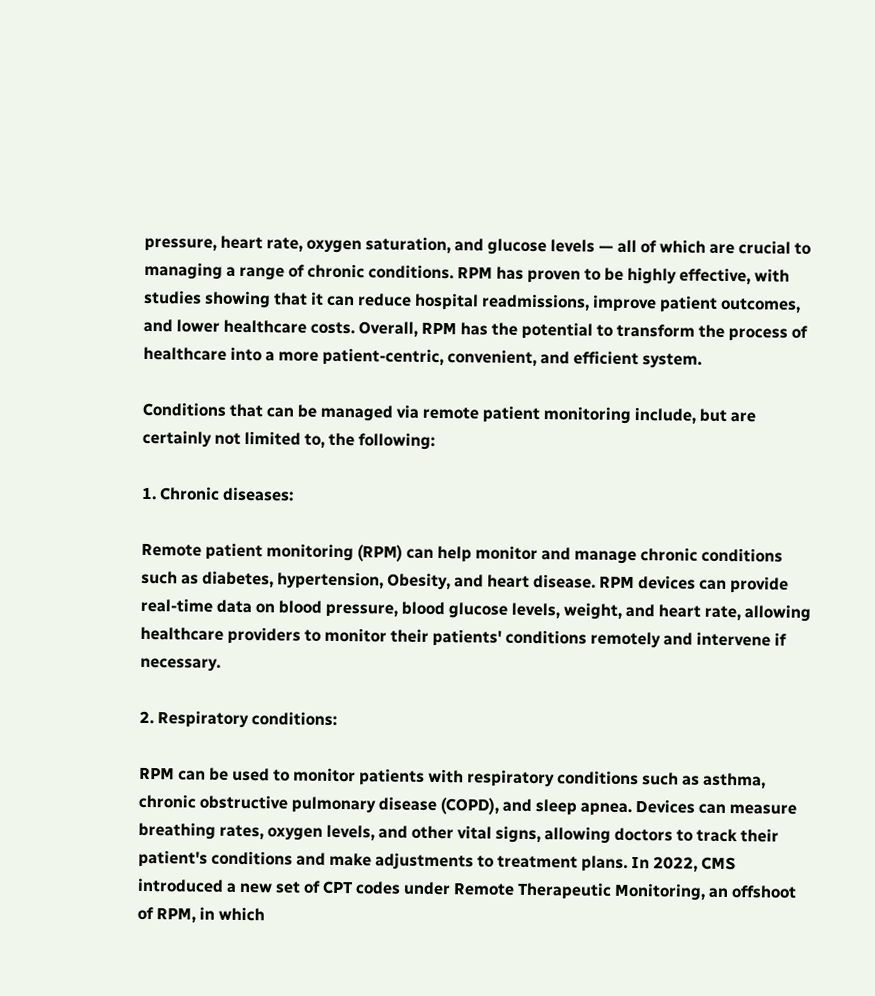pressure, heart rate, oxygen saturation, and glucose levels — all of which are crucial to managing a range of chronic conditions. RPM has proven to be highly effective, with studies showing that it can reduce hospital readmissions, improve patient outcomes, and lower healthcare costs. Overall, RPM has the potential to transform the process of healthcare into a more patient-centric, convenient, and efficient system.

Conditions that can be managed via remote patient monitoring include, but are certainly not limited to, the following:

1. Chronic diseases:

Remote patient monitoring (RPM) can help monitor and manage chronic conditions such as diabetes, hypertension, Obesity, and heart disease. RPM devices can provide real-time data on blood pressure, blood glucose levels, weight, and heart rate, allowing healthcare providers to monitor their patients' conditions remotely and intervene if necessary.

2. Respiratory conditions:

RPM can be used to monitor patients with respiratory conditions such as asthma, chronic obstructive pulmonary disease (COPD), and sleep apnea. Devices can measure breathing rates, oxygen levels, and other vital signs, allowing doctors to track their patient's conditions and make adjustments to treatment plans. In 2022, CMS introduced a new set of CPT codes under Remote Therapeutic Monitoring, an offshoot of RPM, in which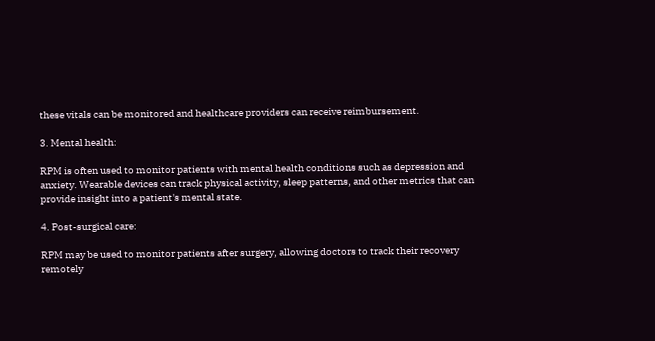these vitals can be monitored and healthcare providers can receive reimbursement.

3. Mental health:

RPM is often used to monitor patients with mental health conditions such as depression and anxiety. Wearable devices can track physical activity, sleep patterns, and other metrics that can provide insight into a patient's mental state.

4. Post-surgical care:

RPM may be used to monitor patients after surgery, allowing doctors to track their recovery remotely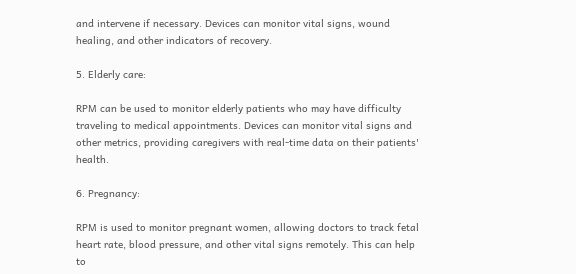and intervene if necessary. Devices can monitor vital signs, wound healing, and other indicators of recovery.

5. Elderly care:

RPM can be used to monitor elderly patients who may have difficulty traveling to medical appointments. Devices can monitor vital signs and other metrics, providing caregivers with real-time data on their patients' health.

6. Pregnancy:

RPM is used to monitor pregnant women, allowing doctors to track fetal heart rate, blood pressure, and other vital signs remotely. This can help to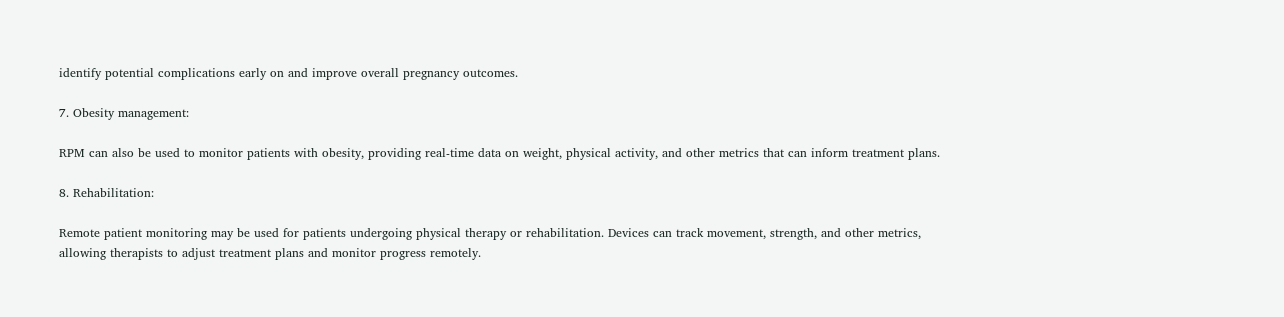identify potential complications early on and improve overall pregnancy outcomes.

7. Obesity management:

RPM can also be used to monitor patients with obesity, providing real-time data on weight, physical activity, and other metrics that can inform treatment plans.

8. Rehabilitation:

Remote patient monitoring may be used for patients undergoing physical therapy or rehabilitation. Devices can track movement, strength, and other metrics, allowing therapists to adjust treatment plans and monitor progress remotely.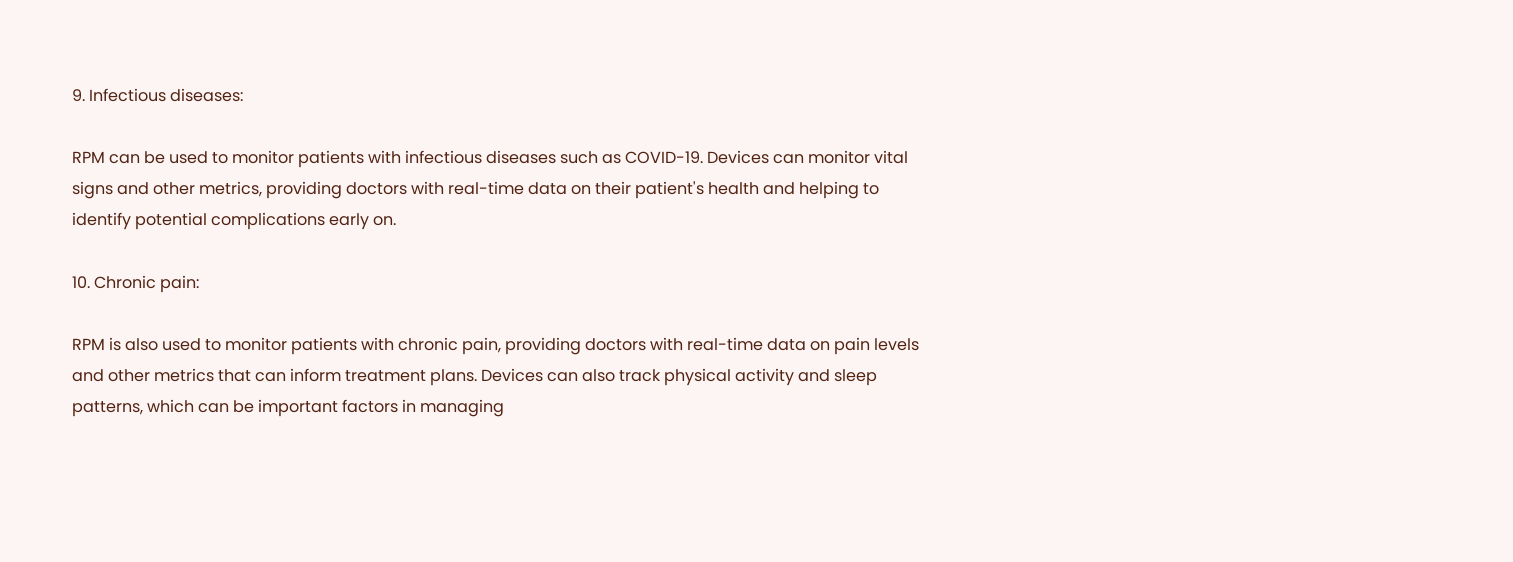9. Infectious diseases:

RPM can be used to monitor patients with infectious diseases such as COVID-19. Devices can monitor vital signs and other metrics, providing doctors with real-time data on their patient's health and helping to identify potential complications early on.

10. Chronic pain:

RPM is also used to monitor patients with chronic pain, providing doctors with real-time data on pain levels and other metrics that can inform treatment plans. Devices can also track physical activity and sleep patterns, which can be important factors in managing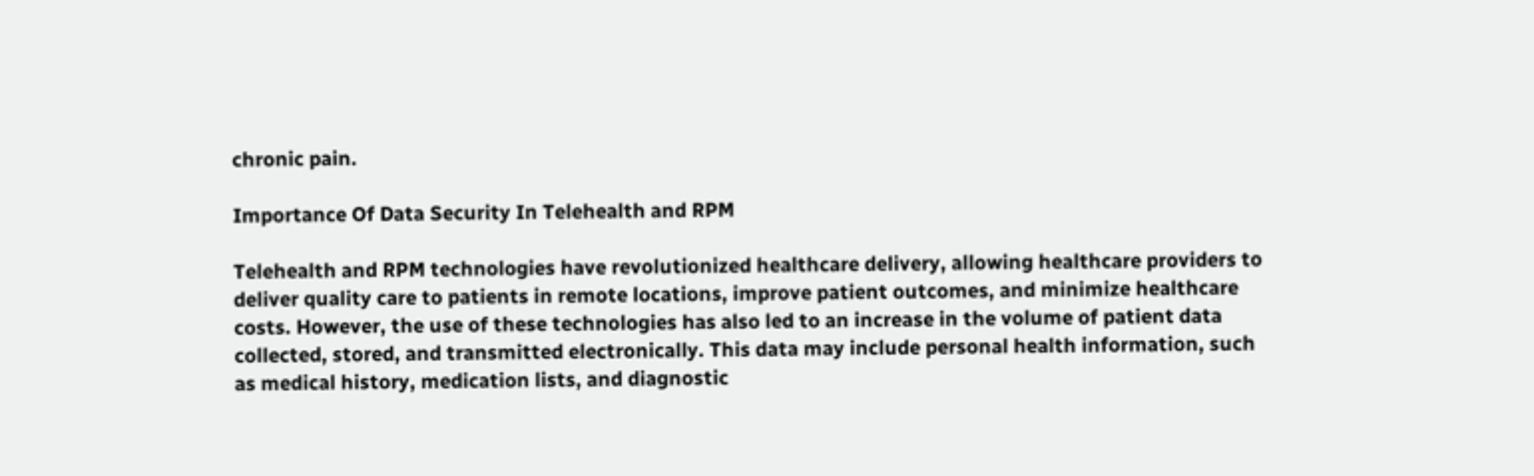chronic pain.

Importance Of Data Security In Telehealth and RPM

Telehealth and RPM technologies have revolutionized healthcare delivery, allowing healthcare providers to deliver quality care to patients in remote locations, improve patient outcomes, and minimize healthcare costs. However, the use of these technologies has also led to an increase in the volume of patient data collected, stored, and transmitted electronically. This data may include personal health information, such as medical history, medication lists, and diagnostic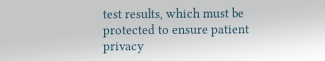test results, which must be protected to ensure patient privacy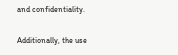and confidentiality.

Additionally, the use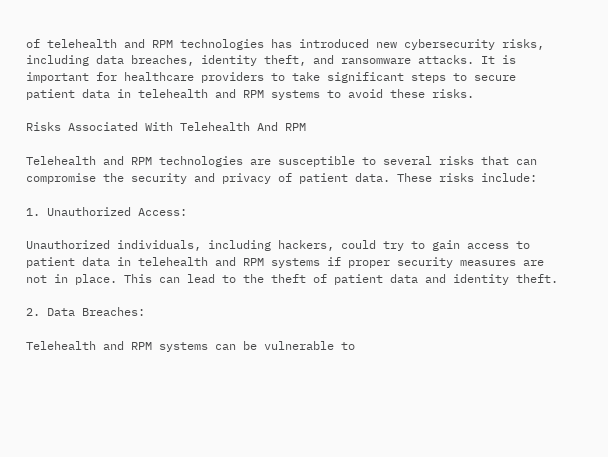of telehealth and RPM technologies has introduced new cybersecurity risks, including data breaches, identity theft, and ransomware attacks. It is important for healthcare providers to take significant steps to secure patient data in telehealth and RPM systems to avoid these risks.

Risks Associated With Telehealth And RPM

Telehealth and RPM technologies are susceptible to several risks that can compromise the security and privacy of patient data. These risks include:

1. Unauthorized Access:

Unauthorized individuals, including hackers, could try to gain access to patient data in telehealth and RPM systems if proper security measures are not in place. This can lead to the theft of patient data and identity theft.

2. Data Breaches:

Telehealth and RPM systems can be vulnerable to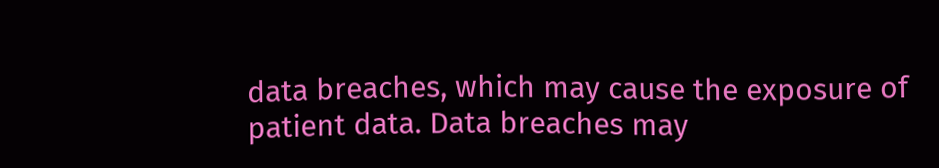data breaches, which may cause the exposure of patient data. Data breaches may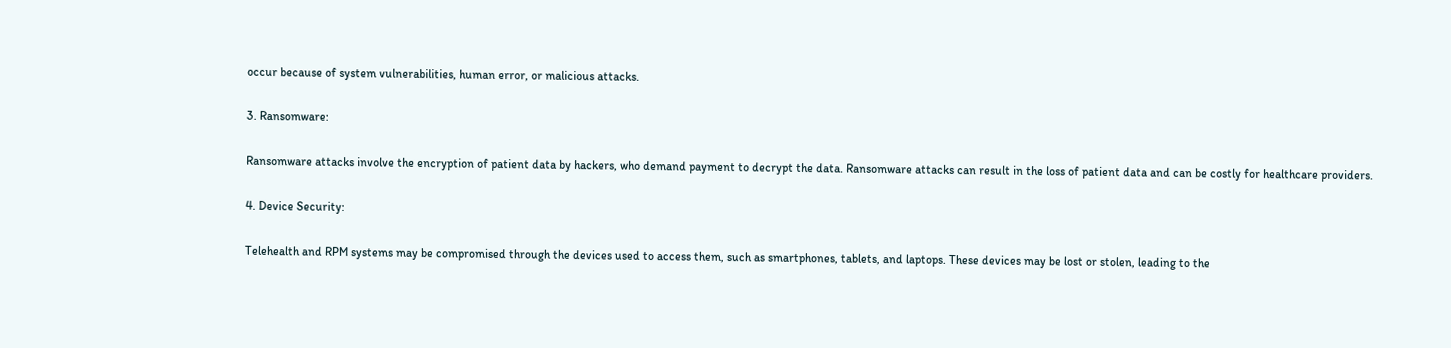occur because of system vulnerabilities, human error, or malicious attacks.

3. Ransomware:

Ransomware attacks involve the encryption of patient data by hackers, who demand payment to decrypt the data. Ransomware attacks can result in the loss of patient data and can be costly for healthcare providers.

4. Device Security:

Telehealth and RPM systems may be compromised through the devices used to access them, such as smartphones, tablets, and laptops. These devices may be lost or stolen, leading to the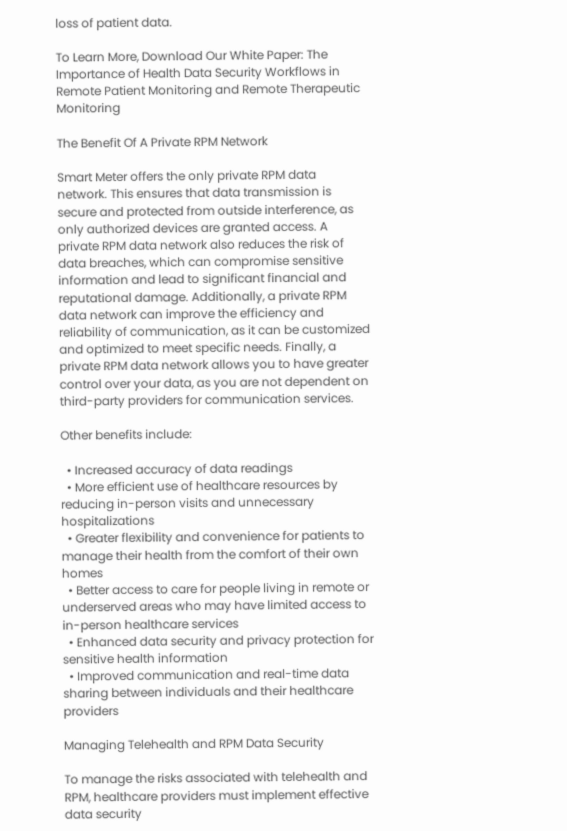loss of patient data.

To Learn More, Download Our White Paper: The Importance of Health Data Security Workflows in Remote Patient Monitoring and Remote Therapeutic Monitoring

The Benefit Of A Private RPM Network

Smart Meter offers the only private RPM data network. This ensures that data transmission is secure and protected from outside interference, as only authorized devices are granted access. A private RPM data network also reduces the risk of data breaches, which can compromise sensitive information and lead to significant financial and reputational damage. Additionally, a private RPM data network can improve the efficiency and reliability of communication, as it can be customized and optimized to meet specific needs. Finally, a private RPM data network allows you to have greater control over your data, as you are not dependent on third-party providers for communication services.

Other benefits include:

  • Increased accuracy of data readings
  • More efficient use of healthcare resources by reducing in-person visits and unnecessary hospitalizations
  • Greater flexibility and convenience for patients to manage their health from the comfort of their own homes
  • Better access to care for people living in remote or underserved areas who may have limited access to in-person healthcare services
  • Enhanced data security and privacy protection for sensitive health information
  • Improved communication and real-time data sharing between individuals and their healthcare providers

Managing Telehealth and RPM Data Security

To manage the risks associated with telehealth and RPM, healthcare providers must implement effective data security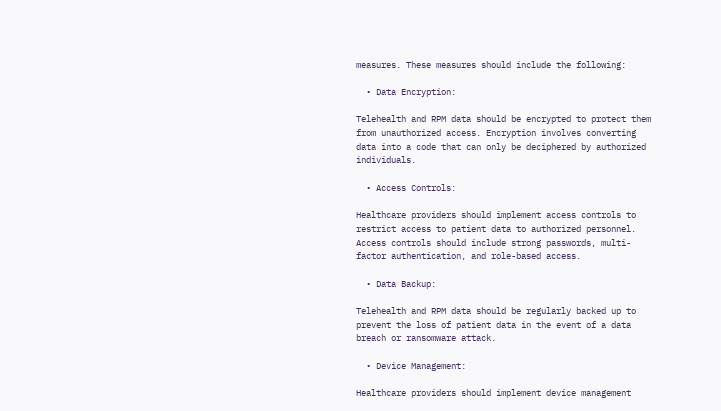measures. These measures should include the following:

  • Data Encryption:

Telehealth and RPM data should be encrypted to protect them from unauthorized access. Encryption involves converting data into a code that can only be deciphered by authorized individuals.

  • Access Controls:

Healthcare providers should implement access controls to restrict access to patient data to authorized personnel. Access controls should include strong passwords, multi-factor authentication, and role-based access.

  • Data Backup:

Telehealth and RPM data should be regularly backed up to prevent the loss of patient data in the event of a data breach or ransomware attack.

  • Device Management:

Healthcare providers should implement device management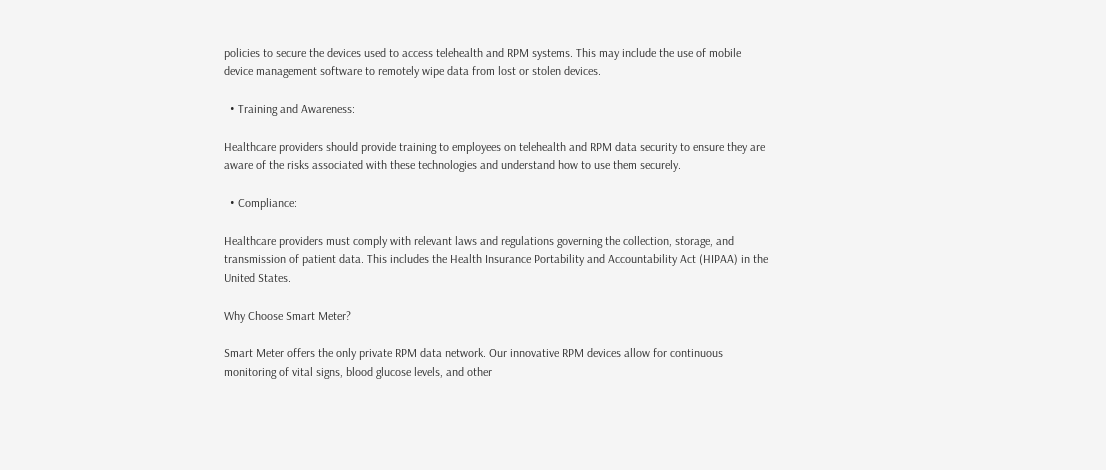policies to secure the devices used to access telehealth and RPM systems. This may include the use of mobile device management software to remotely wipe data from lost or stolen devices.

  • Training and Awareness:

Healthcare providers should provide training to employees on telehealth and RPM data security to ensure they are aware of the risks associated with these technologies and understand how to use them securely.

  • Compliance:

Healthcare providers must comply with relevant laws and regulations governing the collection, storage, and transmission of patient data. This includes the Health Insurance Portability and Accountability Act (HIPAA) in the United States.

Why Choose Smart Meter?

Smart Meter offers the only private RPM data network. Our innovative RPM devices allow for continuous monitoring of vital signs, blood glucose levels, and other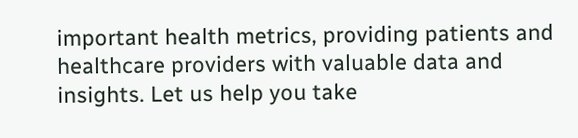important health metrics, providing patients and healthcare providers with valuable data and insights. Let us help you take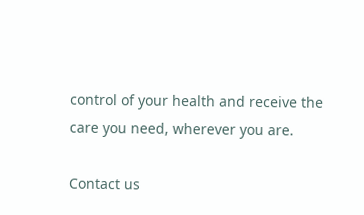control of your health and receive the care you need, wherever you are.

Contact us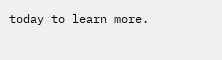today to learn more.